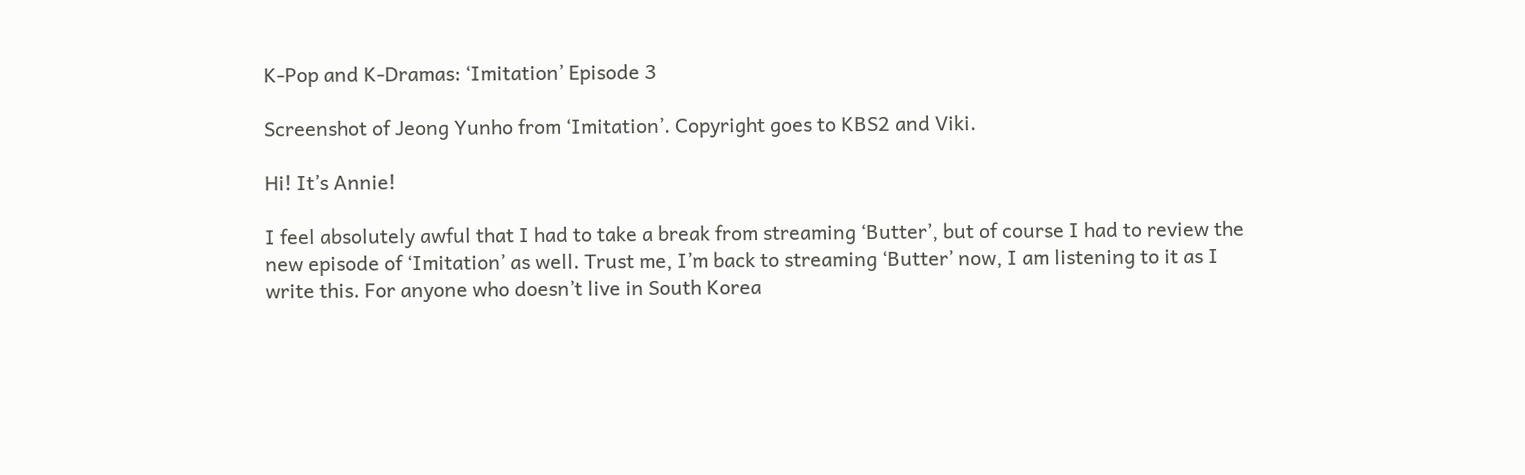K-Pop and K-Dramas: ‘Imitation’ Episode 3

Screenshot of Jeong Yunho from ‘Imitation’. Copyright goes to KBS2 and Viki.

Hi! It’s Annie!

I feel absolutely awful that I had to take a break from streaming ‘Butter’, but of course I had to review the new episode of ‘Imitation’ as well. Trust me, I’m back to streaming ‘Butter’ now, I am listening to it as I write this. For anyone who doesn’t live in South Korea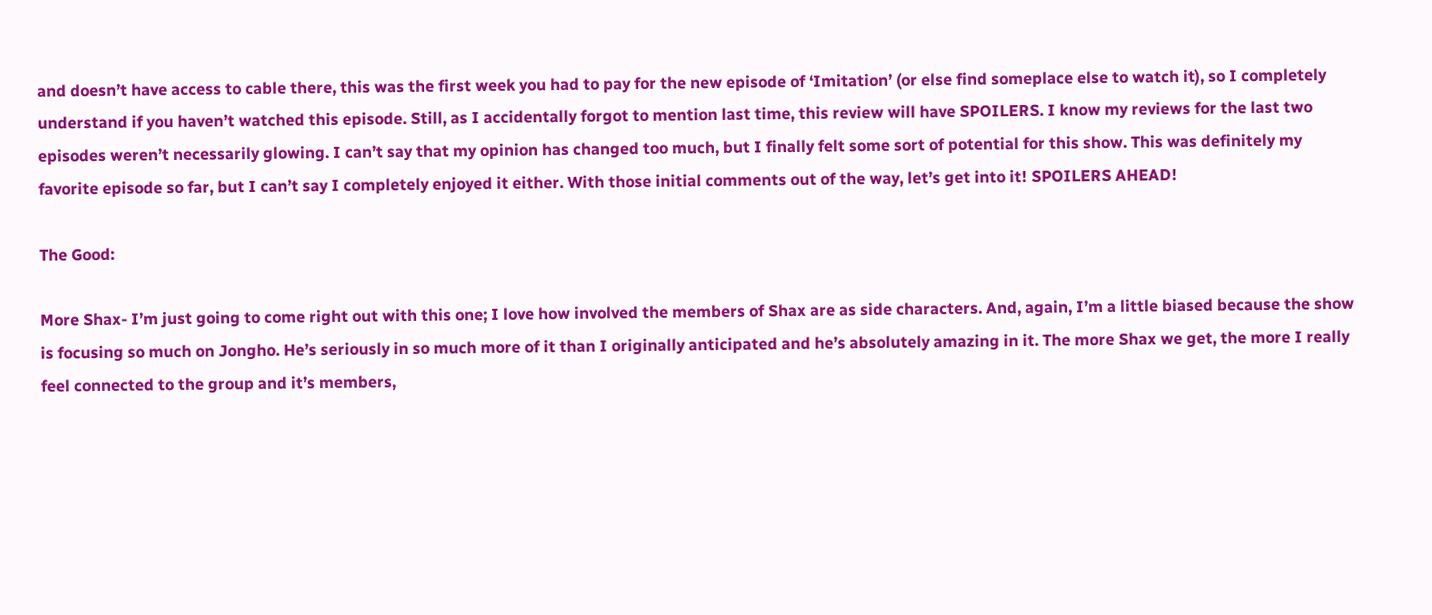and doesn’t have access to cable there, this was the first week you had to pay for the new episode of ‘Imitation’ (or else find someplace else to watch it), so I completely understand if you haven’t watched this episode. Still, as I accidentally forgot to mention last time, this review will have SPOILERS. I know my reviews for the last two episodes weren’t necessarily glowing. I can’t say that my opinion has changed too much, but I finally felt some sort of potential for this show. This was definitely my favorite episode so far, but I can’t say I completely enjoyed it either. With those initial comments out of the way, let’s get into it! SPOILERS AHEAD!

The Good:

More Shax- I’m just going to come right out with this one; I love how involved the members of Shax are as side characters. And, again, I’m a little biased because the show is focusing so much on Jongho. He’s seriously in so much more of it than I originally anticipated and he’s absolutely amazing in it. The more Shax we get, the more I really feel connected to the group and it’s members,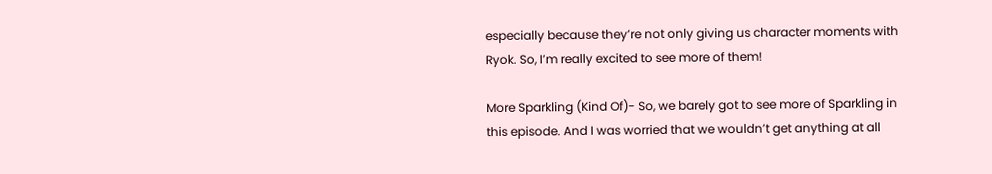especially because they’re not only giving us character moments with Ryok. So, I’m really excited to see more of them!

More Sparkling (Kind Of)- So, we barely got to see more of Sparkling in this episode. And I was worried that we wouldn’t get anything at all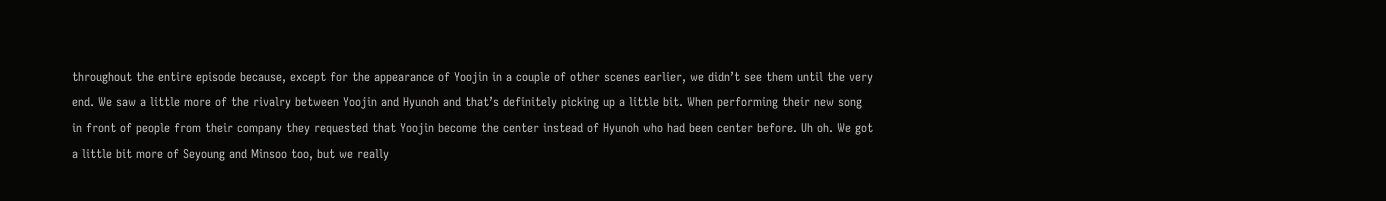throughout the entire episode because, except for the appearance of Yoojin in a couple of other scenes earlier, we didn’t see them until the very end. We saw a little more of the rivalry between Yoojin and Hyunoh and that’s definitely picking up a little bit. When performing their new song in front of people from their company they requested that Yoojin become the center instead of Hyunoh who had been center before. Uh oh. We got a little bit more of Seyoung and Minsoo too, but we really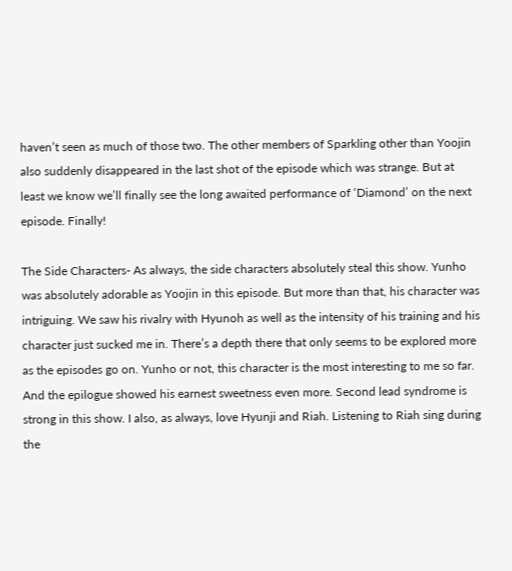haven’t seen as much of those two. The other members of Sparkling other than Yoojin also suddenly disappeared in the last shot of the episode which was strange. But at least we know we’ll finally see the long awaited performance of ‘Diamond’ on the next episode. Finally!

The Side Characters- As always, the side characters absolutely steal this show. Yunho was absolutely adorable as Yoojin in this episode. But more than that, his character was intriguing. We saw his rivalry with Hyunoh as well as the intensity of his training and his character just sucked me in. There’s a depth there that only seems to be explored more as the episodes go on. Yunho or not, this character is the most interesting to me so far. And the epilogue showed his earnest sweetness even more. Second lead syndrome is strong in this show. I also, as always, love Hyunji and Riah. Listening to Riah sing during the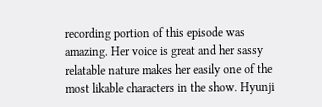recording portion of this episode was amazing. Her voice is great and her sassy relatable nature makes her easily one of the most likable characters in the show. Hyunji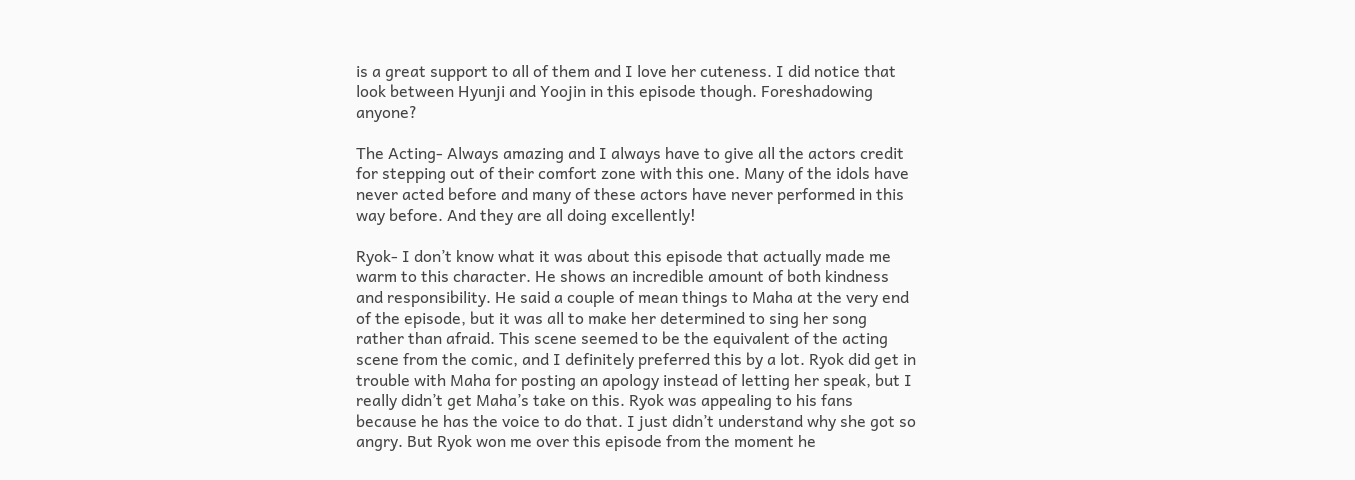is a great support to all of them and I love her cuteness. I did notice that look between Hyunji and Yoojin in this episode though. Foreshadowing anyone?

The Acting- Always amazing and I always have to give all the actors credit for stepping out of their comfort zone with this one. Many of the idols have never acted before and many of these actors have never performed in this way before. And they are all doing excellently!

Ryok- I don’t know what it was about this episode that actually made me warm to this character. He shows an incredible amount of both kindness and responsibility. He said a couple of mean things to Maha at the very end of the episode, but it was all to make her determined to sing her song rather than afraid. This scene seemed to be the equivalent of the acting scene from the comic, and I definitely preferred this by a lot. Ryok did get in trouble with Maha for posting an apology instead of letting her speak, but I really didn’t get Maha’s take on this. Ryok was appealing to his fans because he has the voice to do that. I just didn’t understand why she got so angry. But Ryok won me over this episode from the moment he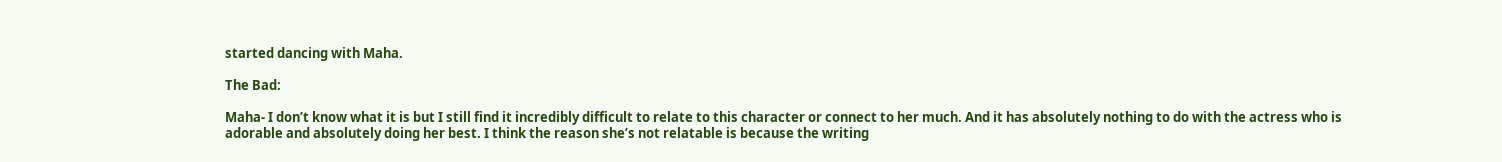started dancing with Maha.

The Bad:

Maha- I don’t know what it is but I still find it incredibly difficult to relate to this character or connect to her much. And it has absolutely nothing to do with the actress who is adorable and absolutely doing her best. I think the reason she’s not relatable is because the writing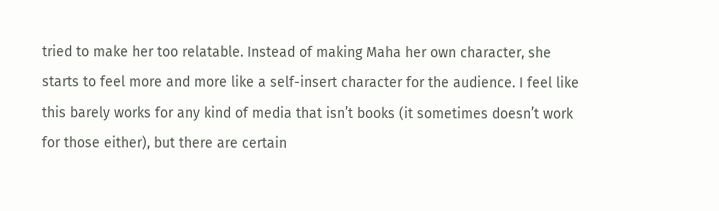tried to make her too relatable. Instead of making Maha her own character, she starts to feel more and more like a self-insert character for the audience. I feel like this barely works for any kind of media that isn’t books (it sometimes doesn’t work for those either), but there are certain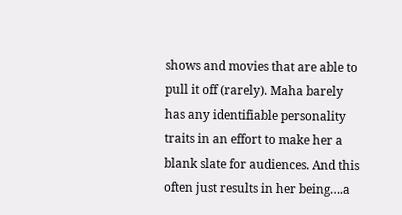shows and movies that are able to pull it off (rarely). Maha barely has any identifiable personality traits in an effort to make her a blank slate for audiences. And this often just results in her being….a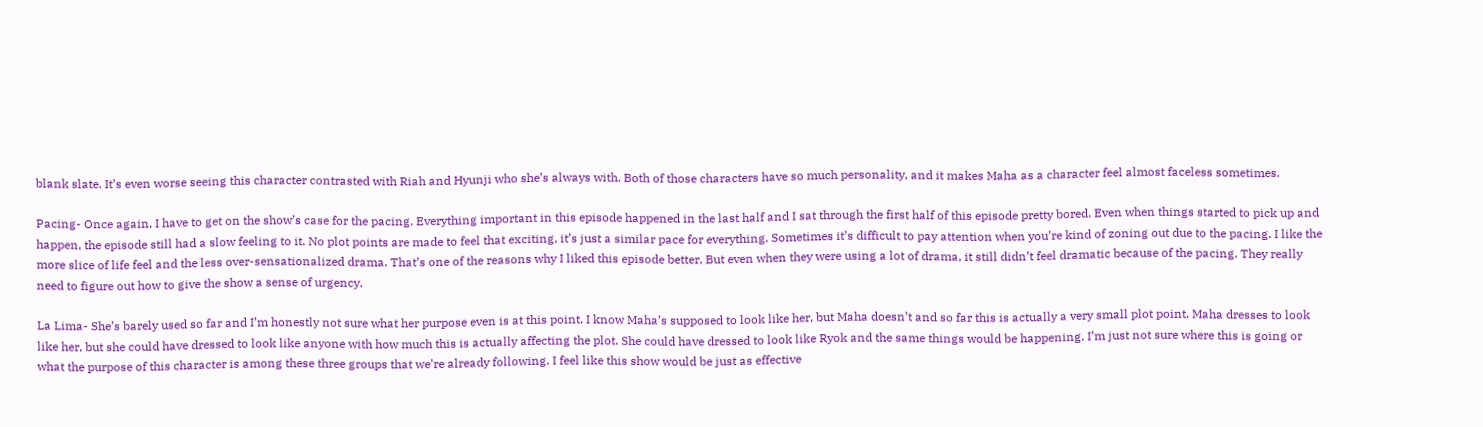blank slate. It’s even worse seeing this character contrasted with Riah and Hyunji who she’s always with. Both of those characters have so much personality, and it makes Maha as a character feel almost faceless sometimes.

Pacing- Once again, I have to get on the show’s case for the pacing. Everything important in this episode happened in the last half and I sat through the first half of this episode pretty bored. Even when things started to pick up and happen, the episode still had a slow feeling to it. No plot points are made to feel that exciting, it’s just a similar pace for everything. Sometimes it’s difficult to pay attention when you’re kind of zoning out due to the pacing. I like the more slice of life feel and the less over-sensationalized drama. That’s one of the reasons why I liked this episode better. But even when they were using a lot of drama, it still didn’t feel dramatic because of the pacing. They really need to figure out how to give the show a sense of urgency.

La Lima- She’s barely used so far and I’m honestly not sure what her purpose even is at this point. I know Maha’s supposed to look like her, but Maha doesn’t and so far this is actually a very small plot point. Maha dresses to look like her, but she could have dressed to look like anyone with how much this is actually affecting the plot. She could have dressed to look like Ryok and the same things would be happening. I’m just not sure where this is going or what the purpose of this character is among these three groups that we’re already following. I feel like this show would be just as effective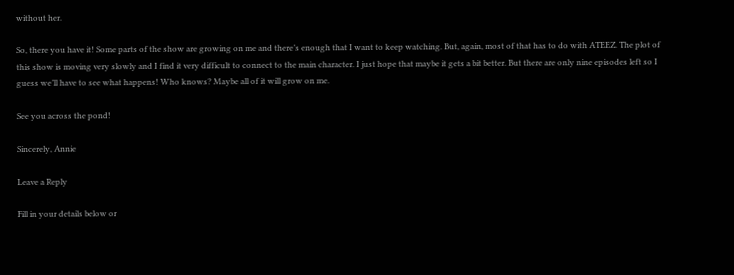without her.

So, there you have it! Some parts of the show are growing on me and there’s enough that I want to keep watching. But, again, most of that has to do with ATEEZ. The plot of this show is moving very slowly and I find it very difficult to connect to the main character. I just hope that maybe it gets a bit better. But there are only nine episodes left so I guess we’ll have to see what happens! Who knows? Maybe all of it will grow on me.

See you across the pond!

Sincerely, Annie

Leave a Reply

Fill in your details below or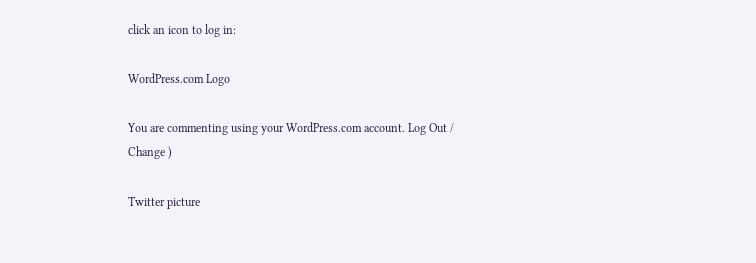click an icon to log in:

WordPress.com Logo

You are commenting using your WordPress.com account. Log Out /  Change )

Twitter picture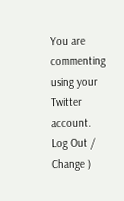You are commenting using your Twitter account. Log Out /  Change )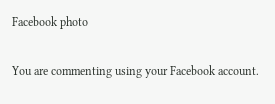Facebook photo

You are commenting using your Facebook account.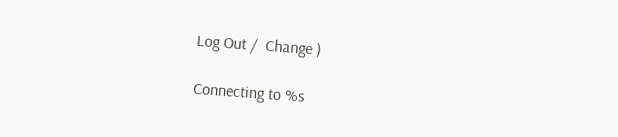Log Out /  Change )

Connecting to %s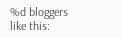%d bloggers like this: